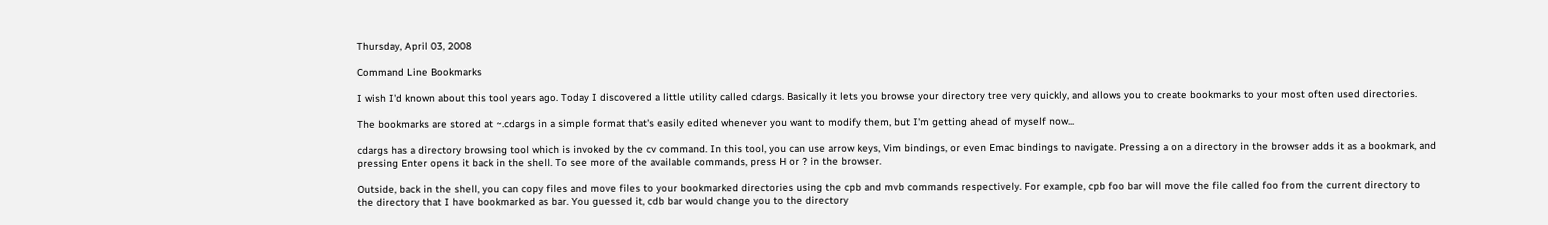Thursday, April 03, 2008

Command Line Bookmarks

I wish I'd known about this tool years ago. Today I discovered a little utility called cdargs. Basically it lets you browse your directory tree very quickly, and allows you to create bookmarks to your most often used directories.

The bookmarks are stored at ~.cdargs in a simple format that's easily edited whenever you want to modify them, but I'm getting ahead of myself now...

cdargs has a directory browsing tool which is invoked by the cv command. In this tool, you can use arrow keys, Vim bindings, or even Emac bindings to navigate. Pressing a on a directory in the browser adds it as a bookmark, and pressing Enter opens it back in the shell. To see more of the available commands, press H or ? in the browser.

Outside, back in the shell, you can copy files and move files to your bookmarked directories using the cpb and mvb commands respectively. For example, cpb foo bar will move the file called foo from the current directory to the directory that I have bookmarked as bar. You guessed it, cdb bar would change you to the directory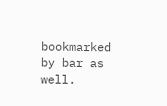bookmarked by bar as well.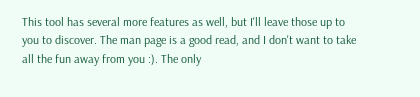This tool has several more features as well, but I'll leave those up to you to discover. The man page is a good read, and I don't want to take all the fun away from you :). The only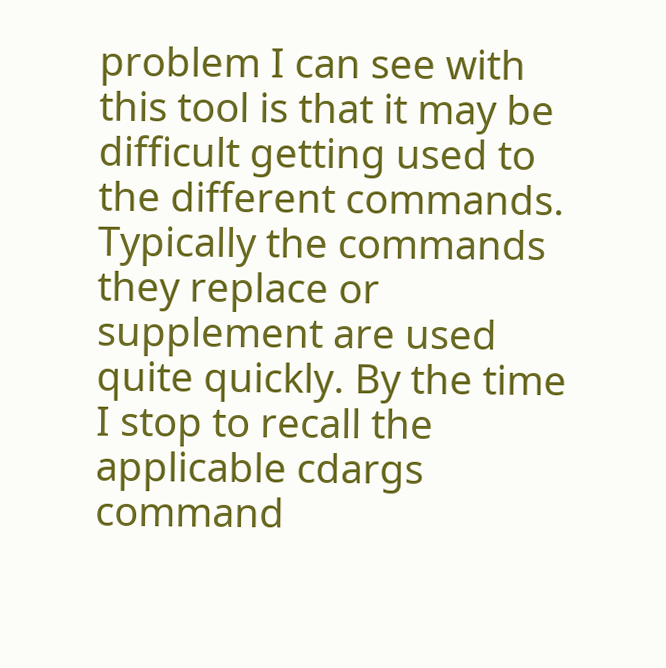problem I can see with this tool is that it may be difficult getting used to the different commands. Typically the commands they replace or supplement are used quite quickly. By the time I stop to recall the applicable cdargs command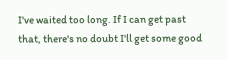I've waited too long. If I can get past that, there's no doubt I'll get some good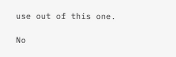use out of this one.

No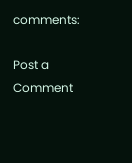comments:

Post a Comment